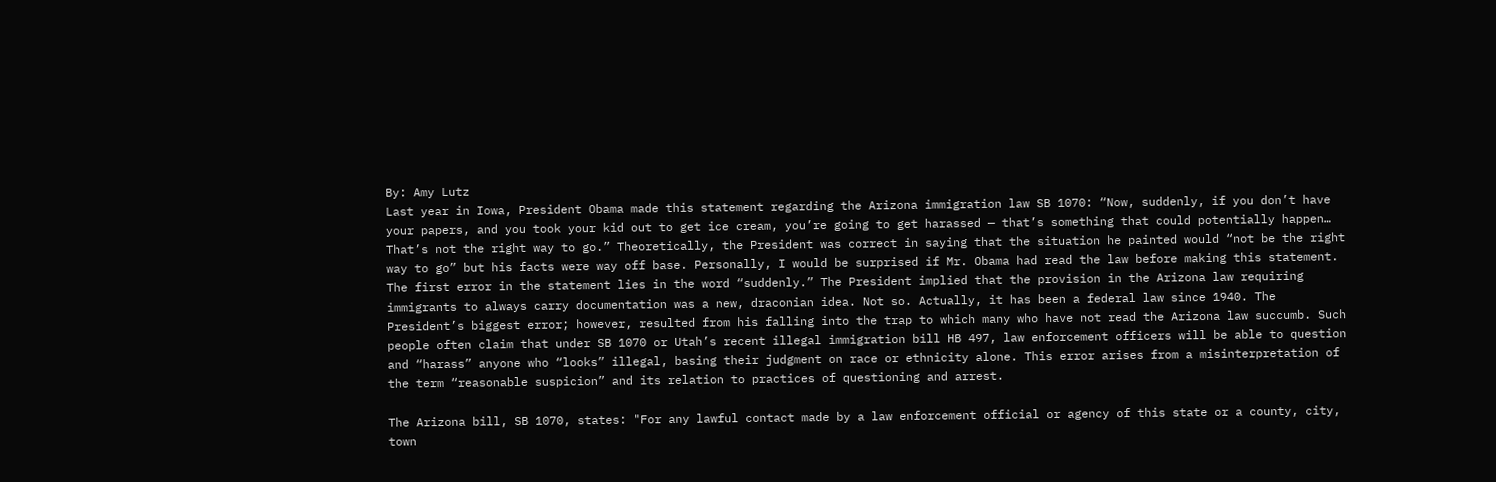By: Amy Lutz
Last year in Iowa, President Obama made this statement regarding the Arizona immigration law SB 1070: “Now, suddenly, if you don’t have your papers, and you took your kid out to get ice cream, you’re going to get harassed — that’s something that could potentially happen… That’s not the right way to go.” Theoretically, the President was correct in saying that the situation he painted would “not be the right way to go” but his facts were way off base. Personally, I would be surprised if Mr. Obama had read the law before making this statement. The first error in the statement lies in the word “suddenly.” The President implied that the provision in the Arizona law requiring immigrants to always carry documentation was a new, draconian idea. Not so. Actually, it has been a federal law since 1940. The President’s biggest error; however, resulted from his falling into the trap to which many who have not read the Arizona law succumb. Such people often claim that under SB 1070 or Utah’s recent illegal immigration bill HB 497, law enforcement officers will be able to question and “harass” anyone who “looks” illegal, basing their judgment on race or ethnicity alone. This error arises from a misinterpretation of the term “reasonable suspicion” and its relation to practices of questioning and arrest.

The Arizona bill, SB 1070, states: "For any lawful contact made by a law enforcement official or agency of this state or a county, city, town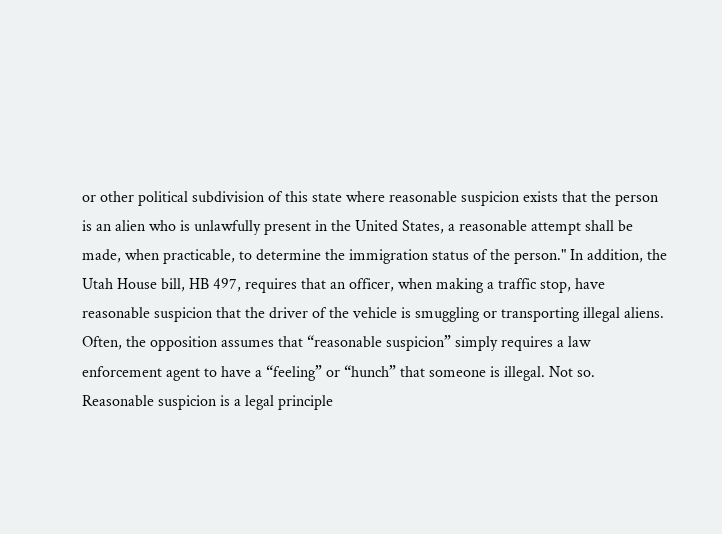or other political subdivision of this state where reasonable suspicion exists that the person is an alien who is unlawfully present in the United States, a reasonable attempt shall be made, when practicable, to determine the immigration status of the person." In addition, the Utah House bill, HB 497, requires that an officer, when making a traffic stop, have reasonable suspicion that the driver of the vehicle is smuggling or transporting illegal aliens. Often, the opposition assumes that “reasonable suspicion” simply requires a law enforcement agent to have a “feeling” or “hunch” that someone is illegal. Not so. Reasonable suspicion is a legal principle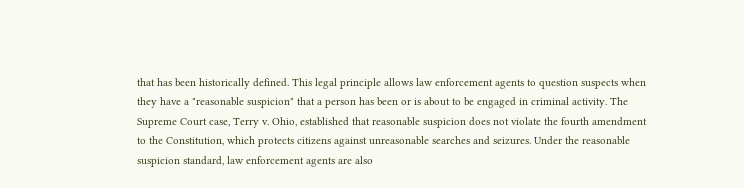that has been historically defined. This legal principle allows law enforcement agents to question suspects when they have a "reasonable suspicion" that a person has been or is about to be engaged in criminal activity. The Supreme Court case, Terry v. Ohio, established that reasonable suspicion does not violate the fourth amendment to the Constitution, which protects citizens against unreasonable searches and seizures. Under the reasonable suspicion standard, law enforcement agents are also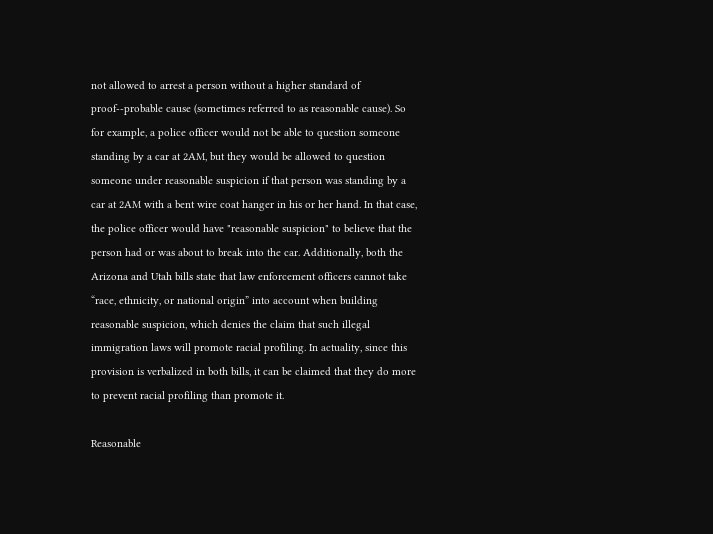not allowed to arrest a person without a higher standard of proof--probable cause (sometimes referred to as reasonable cause). So for example, a police officer would not be able to question someone standing by a car at 2AM, but they would be allowed to question someone under reasonable suspicion if that person was standing by a car at 2AM with a bent wire coat hanger in his or her hand. In that case, the police officer would have "reasonable suspicion" to believe that the person had or was about to break into the car. Additionally, both the Arizona and Utah bills state that law enforcement officers cannot take “race, ethnicity, or national origin” into account when building reasonable suspicion, which denies the claim that such illegal immigration laws will promote racial profiling. In actuality, since this provision is verbalized in both bills, it can be claimed that they do more to prevent racial profiling than promote it.

Reasonable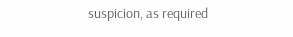suspicion, as required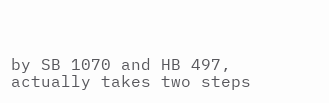by SB 1070 and HB 497, actually takes two steps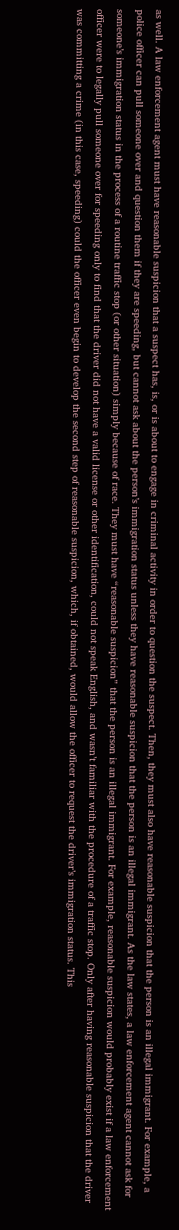as well. A law enforcement agent must have reasonable suspicion that a suspect has, is, or is about to engage in criminal activity in order to question the suspect. Then, they must also have reasonable suspicion that the person is an illegal immigrant. For example, a police officer can pull someone over and question them if they are speeding, but cannot ask about the person’s immigration status unless they have reasonable suspicion that the person is an illegal immigrant. As the law states, a law enforcement agent cannot ask for someone’s immigration status in the process of a routine traffic stop (or other situation) simply because of race. They must have “reasonable suspicion” that the person is an illegal immigrant. For example, reasonable suspicion would probably exist if a law enforcement officer were to legally pull someone over for speeding only to find that the driver did not have a valid license or other identification, could not speak English, and wasn’t familiar with the procedure of a traffic stop. Only after having reasonable suspicion that the driver was committing a crime (in this case, speeding) could the officer even begin to develop the second step of reasonable suspicion, which, if obtained, would allow the officer to request the driver’s immigration status. This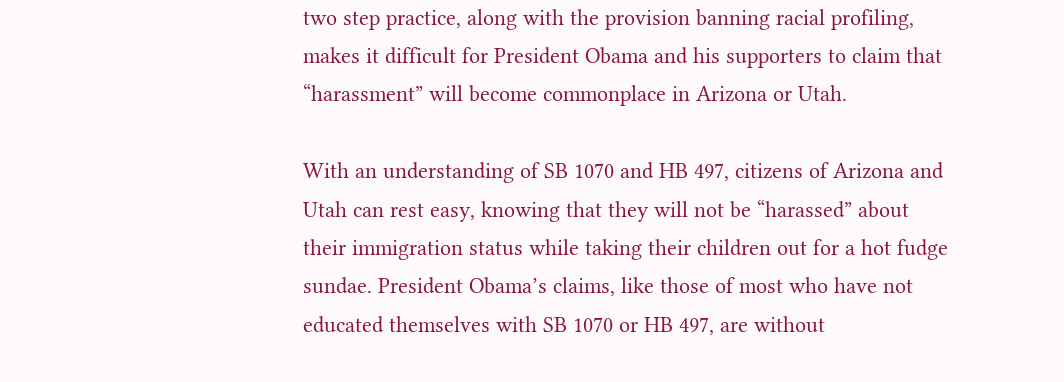two step practice, along with the provision banning racial profiling, makes it difficult for President Obama and his supporters to claim that “harassment” will become commonplace in Arizona or Utah.

With an understanding of SB 1070 and HB 497, citizens of Arizona and Utah can rest easy, knowing that they will not be “harassed” about their immigration status while taking their children out for a hot fudge sundae. President Obama’s claims, like those of most who have not educated themselves with SB 1070 or HB 497, are without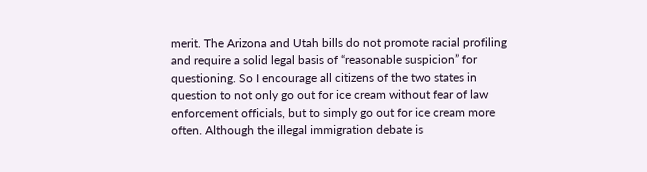merit. The Arizona and Utah bills do not promote racial profiling and require a solid legal basis of “reasonable suspicion” for questioning. So I encourage all citizens of the two states in question to not only go out for ice cream without fear of law enforcement officials, but to simply go out for ice cream more often. Although the illegal immigration debate is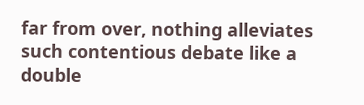far from over, nothing alleviates such contentious debate like a double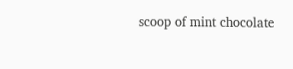scoop of mint chocolate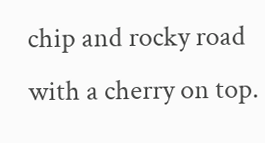chip and rocky road with a cherry on top.